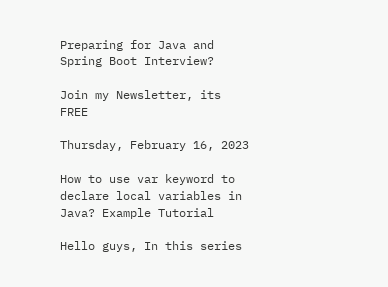Preparing for Java and Spring Boot Interview?

Join my Newsletter, its FREE

Thursday, February 16, 2023

How to use var keyword to declare local variables in Java? Example Tutorial

Hello guys, In this series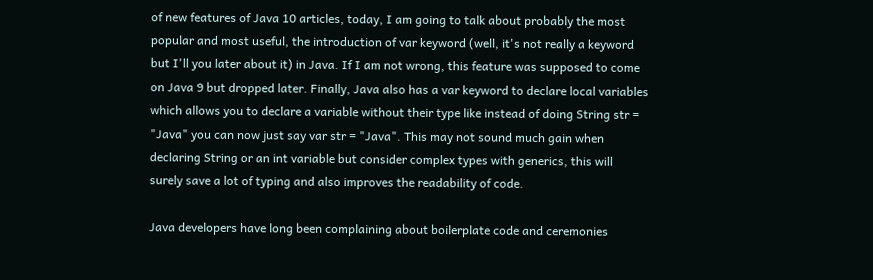of new features of Java 10 articles, today, I am going to talk about probably the most popular and most useful, the introduction of var keyword (well, it's not really a keyword but I'll you later about it) in Java. If I am not wrong, this feature was supposed to come on Java 9 but dropped later. Finally, Java also has a var keyword to declare local variables which allows you to declare a variable without their type like instead of doing String str = "Java" you can now just say var str = "Java". This may not sound much gain when declaring String or an int variable but consider complex types with generics, this will surely save a lot of typing and also improves the readability of code.

Java developers have long been complaining about boilerplate code and ceremonies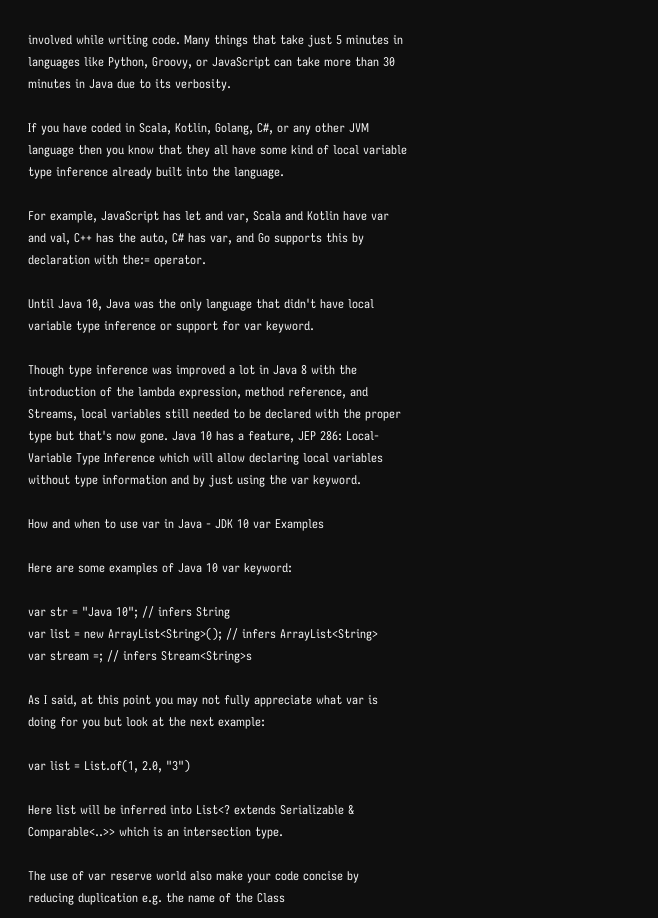involved while writing code. Many things that take just 5 minutes in languages like Python, Groovy, or JavaScript can take more than 30 minutes in Java due to its verbosity.

If you have coded in Scala, Kotlin, Golang, C#, or any other JVM language then you know that they all have some kind of local variable type inference already built into the language.

For example, JavaScript has let and var, Scala and Kotlin have var and val, C++ has the auto, C# has var, and Go supports this by declaration with the:= operator.

Until Java 10, Java was the only language that didn't have local variable type inference or support for var keyword.

Though type inference was improved a lot in Java 8 with the introduction of the lambda expression, method reference, and Streams, local variables still needed to be declared with the proper type but that's now gone. Java 10 has a feature, JEP 286: Local-Variable Type Inference which will allow declaring local variables without type information and by just using the var keyword.

How and when to use var in Java - JDK 10 var Examples

Here are some examples of Java 10 var keyword:

var str = "Java 10"; // infers String
var list = new ArrayList<String>(); // infers ArrayList<String>
var stream =; // infers Stream<String>s

As I said, at this point you may not fully appreciate what var is doing for you but look at the next example:

var list = List.of(1, 2.0, "3")

Here list will be inferred into List<? extends Serializable & Comparable<..>> which is an intersection type.

The use of var reserve world also make your code concise by reducing duplication e.g. the name of the Class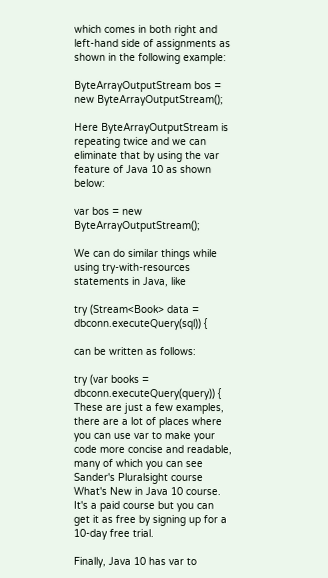which comes in both right and left-hand side of assignments as shown in the following example:

ByteArrayOutputStream bos = new ByteArrayOutputStream();

Here ByteArrayOutputStream is repeating twice and we can eliminate that by using the var feature of Java 10 as shown below:

var bos = new ByteArrayOutputStream();

We can do similar things while using try-with-resources statements in Java, like

try (Stream<Book> data = dbconn.executeQuery(sql)) {

can be written as follows:

try (var books = dbconn.executeQuery(query)) {
These are just a few examples, there are a lot of places where you can use var to make your code more concise and readable, many of which you can see Sander's Pluralsight course What's New in Java 10 course. It's a paid course but you can get it as free by signing up for a 10-day free trial.

Finally, Java 10 has var to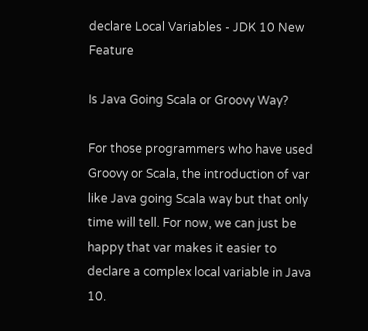declare Local Variables - JDK 10 New Feature

Is Java Going Scala or Groovy Way?

For those programmers who have used Groovy or Scala, the introduction of var like Java going Scala way but that only time will tell. For now, we can just be happy that var makes it easier to declare a complex local variable in Java 10.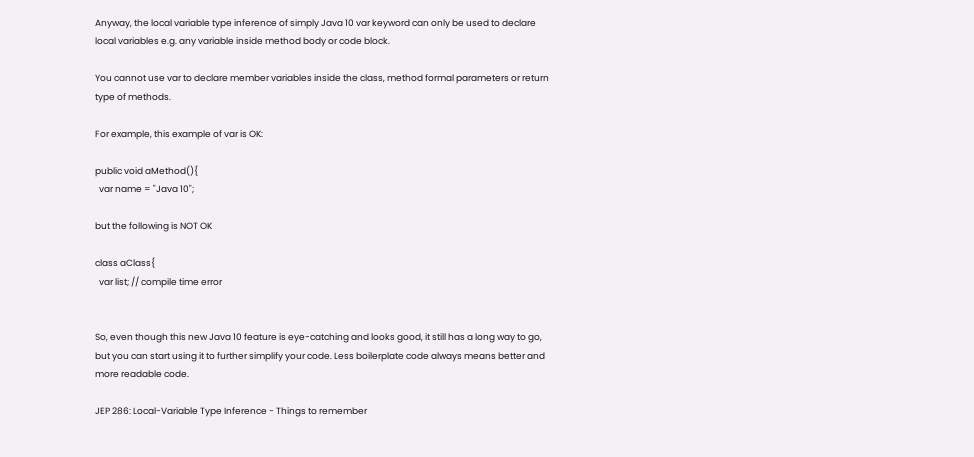Anyway, the local variable type inference of simply Java 10 var keyword can only be used to declare local variables e.g. any variable inside method body or code block.

You cannot use var to declare member variables inside the class, method formal parameters or return type of methods.

For example, this example of var is OK:

public void aMethod(){
  var name = "Java 10";

but the following is NOT OK

class aClass{
  var list; // compile time error


So, even though this new Java 10 feature is eye-catching and looks good, it still has a long way to go, but you can start using it to further simplify your code. Less boilerplate code always means better and more readable code.

JEP 286: Local-Variable Type Inference - Things to remember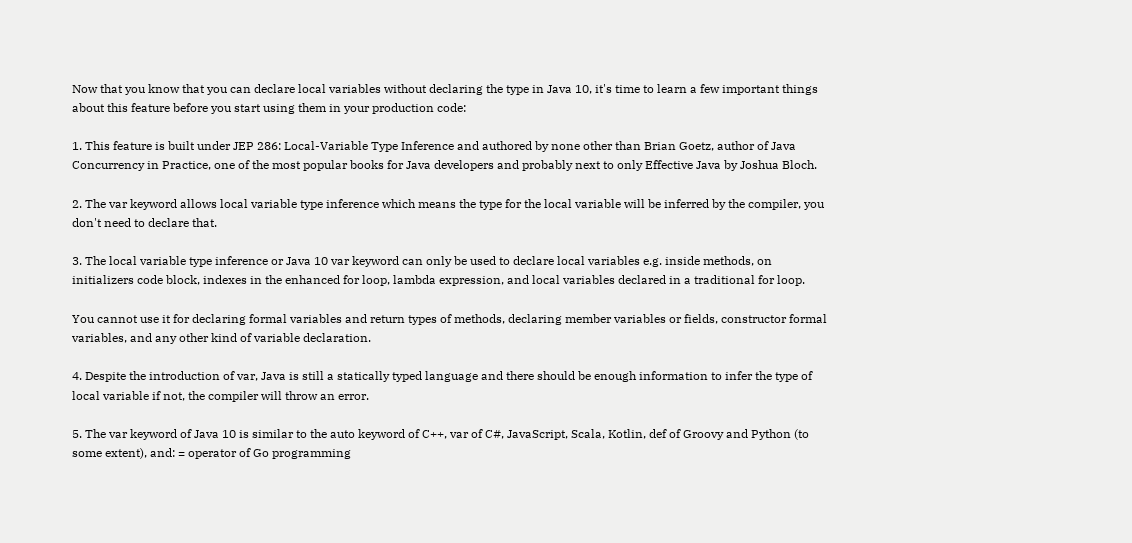Now that you know that you can declare local variables without declaring the type in Java 10, it's time to learn a few important things about this feature before you start using them in your production code:

1. This feature is built under JEP 286: Local-Variable Type Inference and authored by none other than Brian Goetz, author of Java Concurrency in Practice, one of the most popular books for Java developers and probably next to only Effective Java by Joshua Bloch.

2. The var keyword allows local variable type inference which means the type for the local variable will be inferred by the compiler, you don't need to declare that.

3. The local variable type inference or Java 10 var keyword can only be used to declare local variables e.g. inside methods, on initializers code block, indexes in the enhanced for loop, lambda expression, and local variables declared in a traditional for loop.

You cannot use it for declaring formal variables and return types of methods, declaring member variables or fields, constructor formal variables, and any other kind of variable declaration.

4. Despite the introduction of var, Java is still a statically typed language and there should be enough information to infer the type of local variable if not, the compiler will throw an error.

5. The var keyword of Java 10 is similar to the auto keyword of C++, var of C#, JavaScript, Scala, Kotlin, def of Groovy and Python (to some extent), and: = operator of Go programming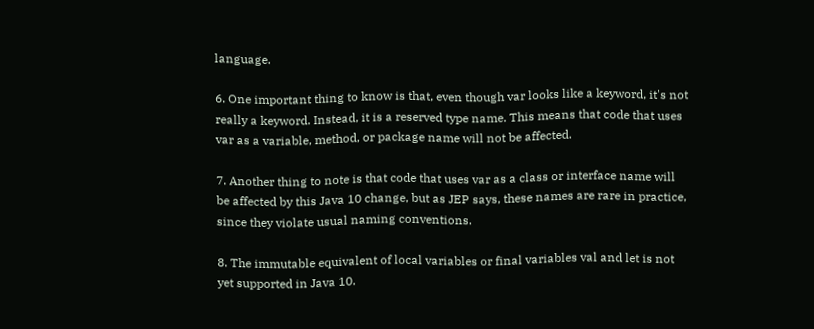language.

6. One important thing to know is that, even though var looks like a keyword, it's not really a keyword. Instead, it is a reserved type name. This means that code that uses var as a variable, method, or package name will not be affected.

7. Another thing to note is that code that uses var as a class or interface name will be affected by this Java 10 change, but as JEP says, these names are rare in practice, since they violate usual naming conventions.

8. The immutable equivalent of local variables or final variables val and let is not yet supported in Java 10.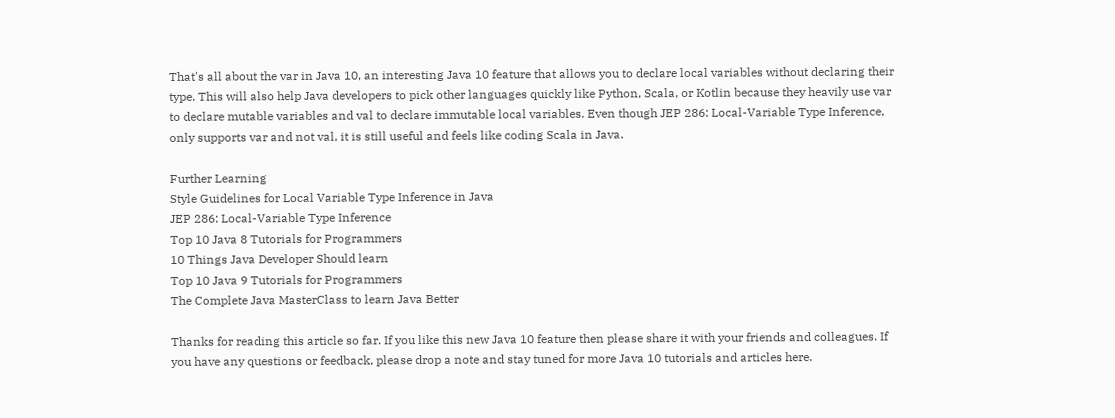That's all about the var in Java 10, an interesting Java 10 feature that allows you to declare local variables without declaring their type. This will also help Java developers to pick other languages quickly like Python, Scala, or Kotlin because they heavily use var to declare mutable variables and val to declare immutable local variables. Even though JEP 286: Local-Variable Type Inference, only supports var and not val, it is still useful and feels like coding Scala in Java.

Further Learning
Style Guidelines for Local Variable Type Inference in Java
JEP 286: Local-Variable Type Inference
Top 10 Java 8 Tutorials for Programmers
10 Things Java Developer Should learn
Top 10 Java 9 Tutorials for Programmers
The Complete Java MasterClass to learn Java Better

Thanks for reading this article so far. If you like this new Java 10 feature then please share it with your friends and colleagues. If you have any questions or feedback, please drop a note and stay tuned for more Java 10 tutorials and articles here.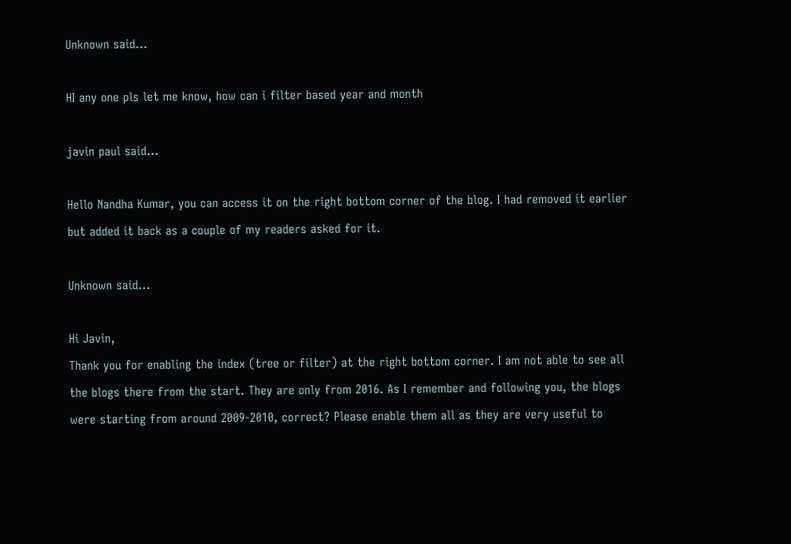Unknown said...

HI any one pls let me know, how can i filter based year and month

javin paul said...

Hello Nandha Kumar, you can access it on the right bottom corner of the blog. I had removed it earlier but added it back as a couple of my readers asked for it.

Unknown said...

Hi Javin,
Thank you for enabling the index (tree or filter) at the right bottom corner. I am not able to see all the blogs there from the start. They are only from 2016. As I remember and following you, the blogs were starting from around 2009-2010, correct? Please enable them all as they are very useful to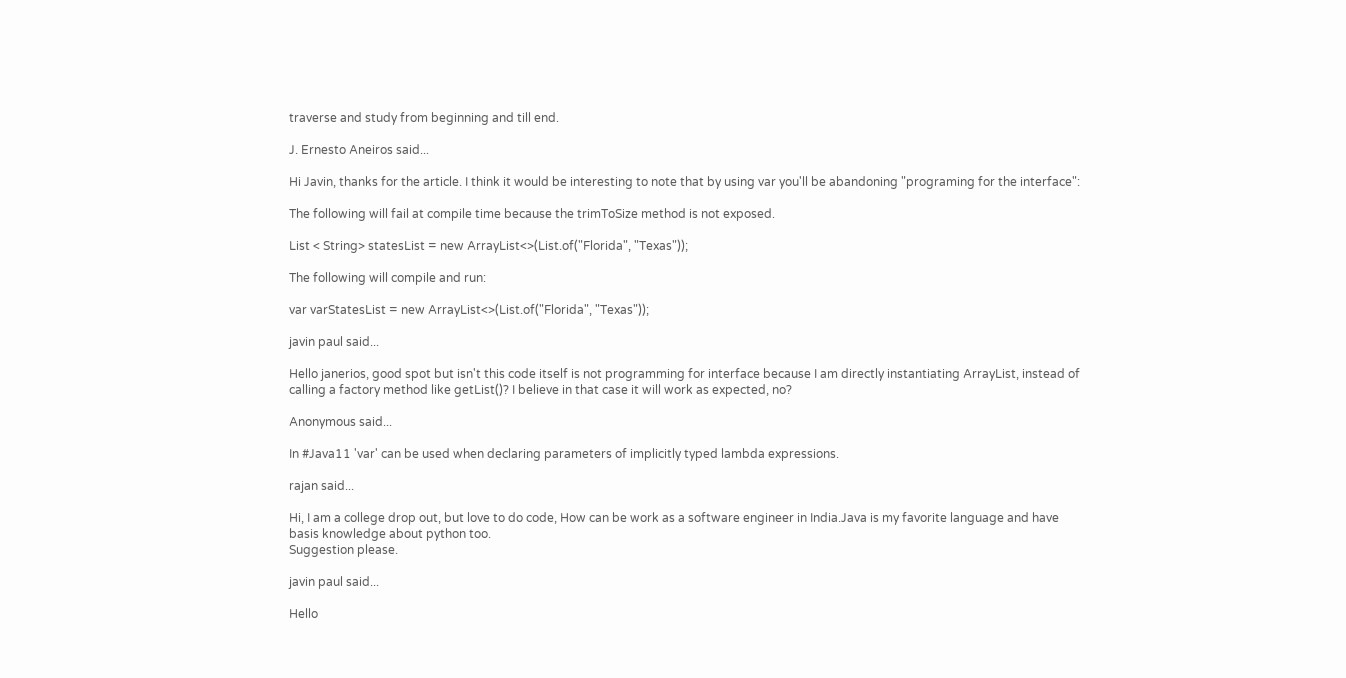traverse and study from beginning and till end.

J. Ernesto Aneiros said...

Hi Javin, thanks for the article. I think it would be interesting to note that by using var you'll be abandoning "programing for the interface":

The following will fail at compile time because the trimToSize method is not exposed.

List < String> statesList = new ArrayList<>(List.of("Florida", "Texas"));

The following will compile and run:

var varStatesList = new ArrayList<>(List.of("Florida", "Texas"));

javin paul said...

Hello janerios, good spot but isn't this code itself is not programming for interface because I am directly instantiating ArrayList, instead of calling a factory method like getList()? I believe in that case it will work as expected, no?

Anonymous said...

In #Java11 'var' can be used when declaring parameters of implicitly typed lambda expressions.

rajan said...

Hi, I am a college drop out, but love to do code, How can be work as a software engineer in India.Java is my favorite language and have basis knowledge about python too.
Suggestion please.

javin paul said...

Hello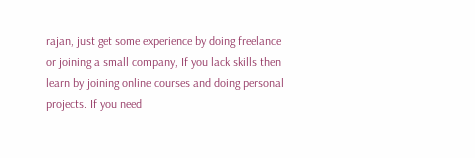rajan, just get some experience by doing freelance or joining a small company, If you lack skills then learn by joining online courses and doing personal projects. If you need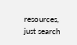resources, just search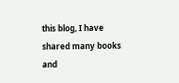this blog, I have shared many books and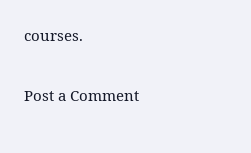courses.

Post a Comment